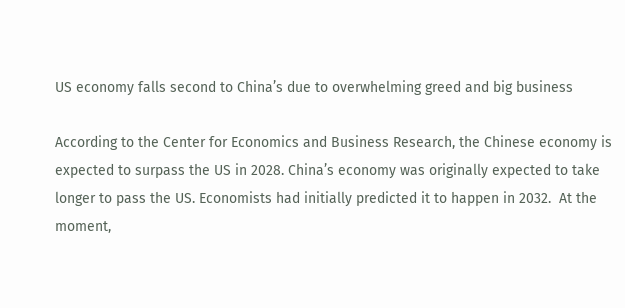US economy falls second to China’s due to overwhelming greed and big business

According to the Center for Economics and Business Research, the Chinese economy is expected to surpass the US in 2028. China’s economy was originally expected to take longer to pass the US. Economists had initially predicted it to happen in 2032.  At the moment,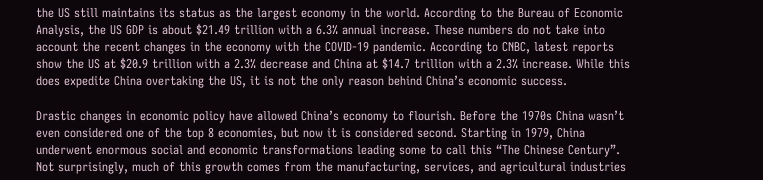the US still maintains its status as the largest economy in the world. According to the Bureau of Economic Analysis, the US GDP is about $21.49 trillion with a 6.3% annual increase. These numbers do not take into account the recent changes in the economy with the COVID-19 pandemic. According to CNBC, latest reports show the US at $20.9 trillion with a 2.3% decrease and China at $14.7 trillion with a 2.3% increase. While this does expedite China overtaking the US, it is not the only reason behind China’s economic success.

Drastic changes in economic policy have allowed China’s economy to flourish. Before the 1970s China wasn’t even considered one of the top 8 economies, but now it is considered second. Starting in 1979, China underwent enormous social and economic transformations leading some to call this “The Chinese Century”. Not surprisingly, much of this growth comes from the manufacturing, services, and agricultural industries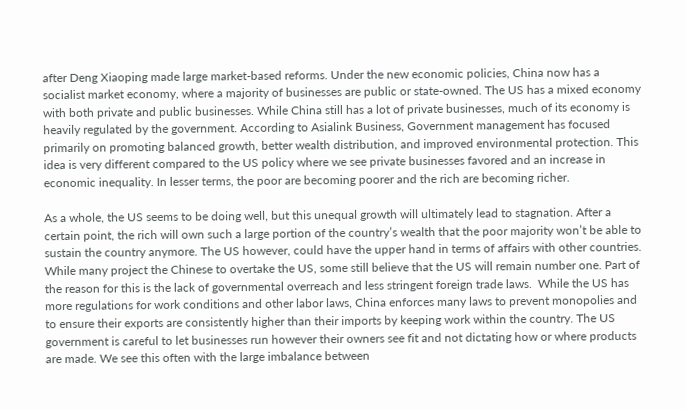after Deng Xiaoping made large market-based reforms. Under the new economic policies, China now has a socialist market economy, where a majority of businesses are public or state-owned. The US has a mixed economy with both private and public businesses. While China still has a lot of private businesses, much of its economy is heavily regulated by the government. According to Asialink Business, Government management has focused primarily on promoting balanced growth, better wealth distribution, and improved environmental protection. This idea is very different compared to the US policy where we see private businesses favored and an increase in economic inequality. In lesser terms, the poor are becoming poorer and the rich are becoming richer.

As a whole, the US seems to be doing well, but this unequal growth will ultimately lead to stagnation. After a certain point, the rich will own such a large portion of the country’s wealth that the poor majority won’t be able to sustain the country anymore. The US however, could have the upper hand in terms of affairs with other countries. While many project the Chinese to overtake the US, some still believe that the US will remain number one. Part of the reason for this is the lack of governmental overreach and less stringent foreign trade laws.  While the US has more regulations for work conditions and other labor laws, China enforces many laws to prevent monopolies and to ensure their exports are consistently higher than their imports by keeping work within the country. The US government is careful to let businesses run however their owners see fit and not dictating how or where products are made. We see this often with the large imbalance between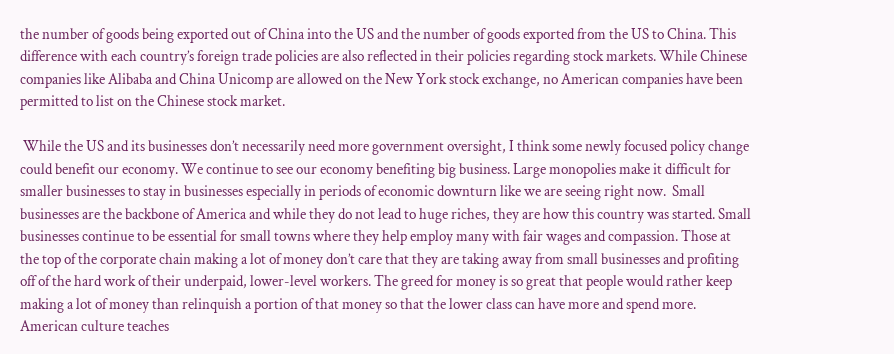the number of goods being exported out of China into the US and the number of goods exported from the US to China. This difference with each country’s foreign trade policies are also reflected in their policies regarding stock markets. While Chinese companies like Alibaba and China Unicomp are allowed on the New York stock exchange, no American companies have been permitted to list on the Chinese stock market.

 While the US and its businesses don’t necessarily need more government oversight, I think some newly focused policy change could benefit our economy. We continue to see our economy benefiting big business. Large monopolies make it difficult for smaller businesses to stay in businesses especially in periods of economic downturn like we are seeing right now.  Small businesses are the backbone of America and while they do not lead to huge riches, they are how this country was started. Small businesses continue to be essential for small towns where they help employ many with fair wages and compassion. Those at the top of the corporate chain making a lot of money don’t care that they are taking away from small businesses and profiting off of the hard work of their underpaid, lower-level workers. The greed for money is so great that people would rather keep making a lot of money than relinquish a portion of that money so that the lower class can have more and spend more. American culture teaches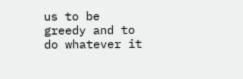us to be greedy and to do whatever it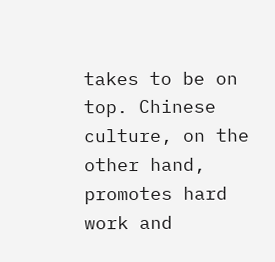takes to be on top. Chinese culture, on the other hand, promotes hard work and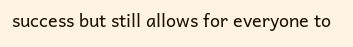success but still allows for everyone to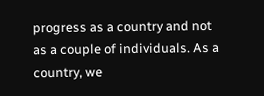progress as a country and not as a couple of individuals. As a country, we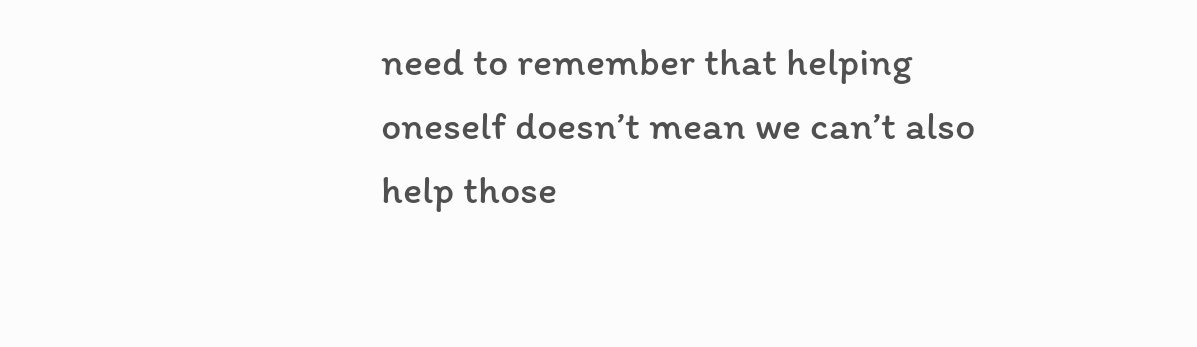need to remember that helping oneself doesn’t mean we can’t also help those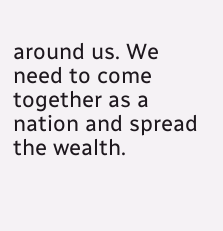around us. We need to come together as a nation and spread the wealth.